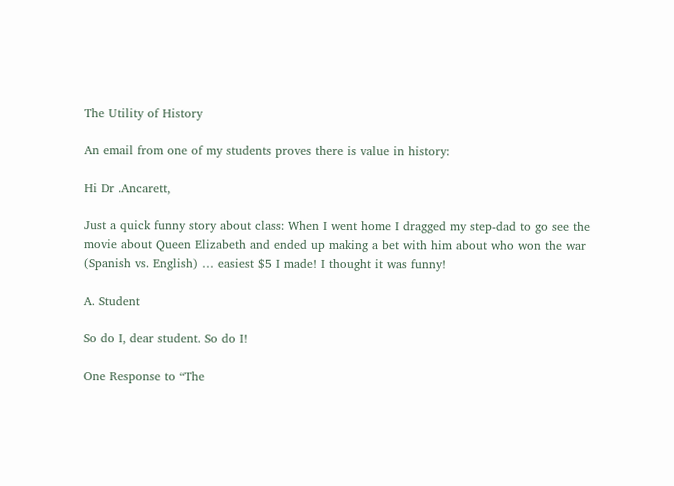The Utility of History

An email from one of my students proves there is value in history:

Hi Dr .Ancarett,

Just a quick funny story about class: When I went home I dragged my step-dad to go see the movie about Queen Elizabeth and ended up making a bet with him about who won the war (Spanish vs. English) … easiest $5 I made! I thought it was funny!

A. Student

So do I, dear student. So do I!

One Response to “The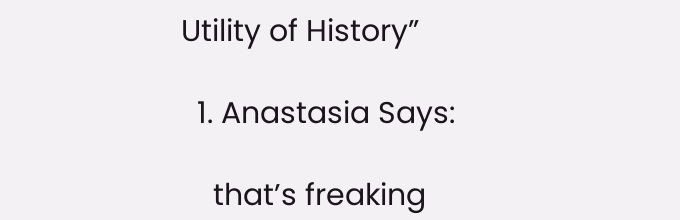Utility of History”

  1. Anastasia Says:

    that’s freaking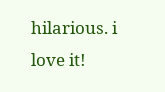hilarious. i love it!